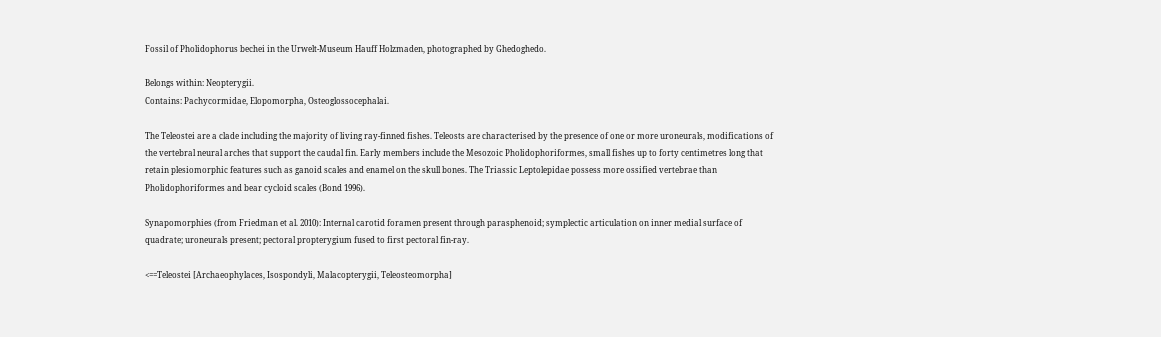Fossil of Pholidophorus bechei in the Urwelt-Museum Hauff Holzmaden, photographed by Ghedoghedo.

Belongs within: Neopterygii.
Contains: Pachycormidae, Elopomorpha, Osteoglossocephalai.

The Teleostei are a clade including the majority of living ray-finned fishes. Teleosts are characterised by the presence of one or more uroneurals, modifications of the vertebral neural arches that support the caudal fin. Early members include the Mesozoic Pholidophoriformes, small fishes up to forty centimetres long that retain plesiomorphic features such as ganoid scales and enamel on the skull bones. The Triassic Leptolepidae possess more ossified vertebrae than Pholidophoriformes and bear cycloid scales (Bond 1996).

Synapomorphies (from Friedman et al. 2010): Internal carotid foramen present through parasphenoid; symplectic articulation on inner medial surface of quadrate; uroneurals present; pectoral propterygium fused to first pectoral fin-ray.

<==Teleostei [Archaeophylaces, Isospondyli, Malacopterygii, Teleosteomorpha]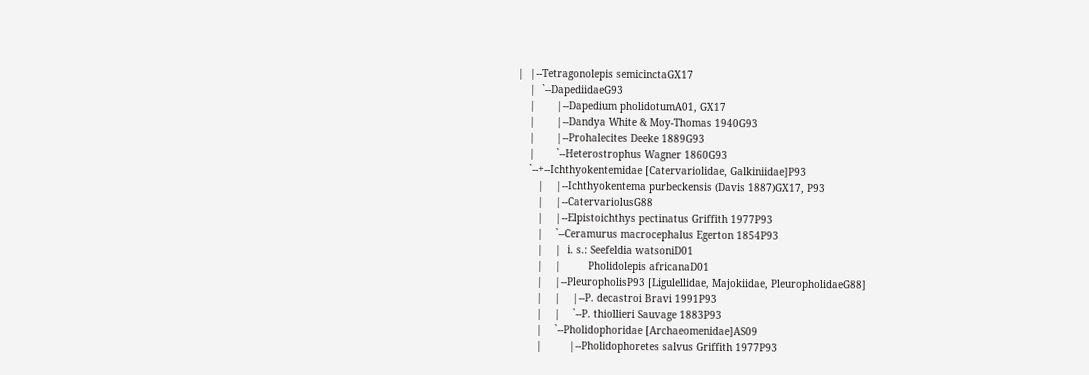|  |--Tetragonolepis semicinctaGX17
    |  `--DapediidaeG93
    |       |--Dapedium pholidotumA01, GX17
    |       |--Dandya White & Moy-Thomas 1940G93
    |       |--Prohalecites Deeke 1889G93
    |       `--Heterostrophus Wagner 1860G93
    `--+--Ichthyokentemidae [Catervariolidae, Galkiniidae]P93
       |    |--Ichthyokentema purbeckensis (Davis 1887)GX17, P93
       |    |--CatervariolusG88
       |    |--Elpistoichthys pectinatus Griffith 1977P93
       |    `--Ceramurus macrocephalus Egerton 1854P93
       |    |  i. s.: Seefeldia watsoniD01
       |    |         Pholidolepis africanaD01
       |    |--PleuropholisP93 [Ligulellidae, Majokiidae, PleuropholidaeG88]
       |    |    |--P. decastroi Bravi 1991P93
       |    |    `--P. thiollieri Sauvage 1883P93
       |    `--Pholidophoridae [Archaeomenidae]AS09
       |         |--Pholidophoretes salvus Griffith 1977P93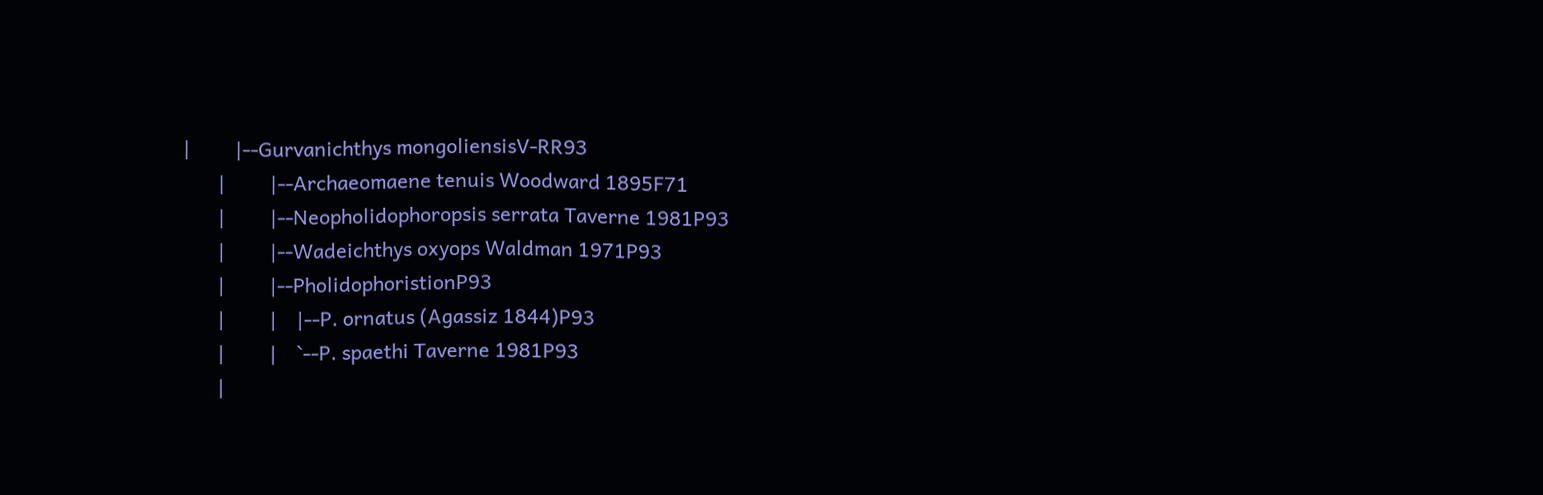|         |--Gurvanichthys mongoliensisV-RR93
       |         |--Archaeomaene tenuis Woodward 1895F71
       |         |--Neopholidophoropsis serrata Taverne 1981P93
       |         |--Wadeichthys oxyops Waldman 1971P93
       |         |--PholidophoristionP93
       |         |    |--P. ornatus (Agassiz 1844)P93
       |         |    `--P. spaethi Taverne 1981P93
       |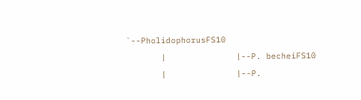`--PholidophorusFS10
       |              |--P. becheiFS10
       |              |--P.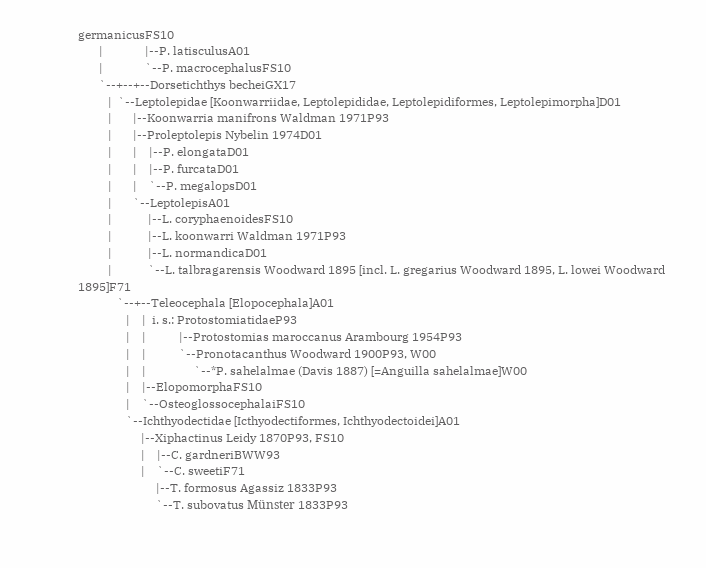germanicusFS10
       |              |--P. latisculusA01
       |              `--P. macrocephalusFS10
       `--+--+--Dorsetichthys becheiGX17
          |  `--Leptolepidae [Koonwarriidae, Leptolepididae, Leptolepidiformes, Leptolepimorpha]D01
          |       |--Koonwarria manifrons Waldman 1971P93
          |       |--Proleptolepis Nybelin 1974D01
          |       |    |--P. elongataD01
          |       |    |--P. furcataD01
          |       |    `--P. megalopsD01
          |       `--LeptolepisA01
          |            |--L. coryphaenoidesFS10
          |            |--L. koonwarri Waldman 1971P93
          |            |--L. normandicaD01
          |            `--L. talbragarensis Woodward 1895 [incl. L. gregarius Woodward 1895, L. lowei Woodward 1895]F71
             `--+--Teleocephala [Elopocephala]A01
                |    |  i. s.: ProtostomiatidaeP93
                |    |           |--Protostomias maroccanus Arambourg 1954P93
                |    |           `--Pronotacanthus Woodward 1900P93, W00
                |    |                `--*P. sahelalmae (Davis 1887) [=Anguilla sahelalmae]W00
                |    |--ElopomorphaFS10
                |    `--OsteoglossocephalaiFS10
                `--Ichthyodectidae [Icthyodectiformes, Ichthyodectoidei]A01
                     |--Xiphactinus Leidy 1870P93, FS10
                     |    |--C. gardneriBWW93
                     |    `--C. sweetiF71
                          |--T. formosus Agassiz 1833P93
                          `--T. subovatus Münster 1833P93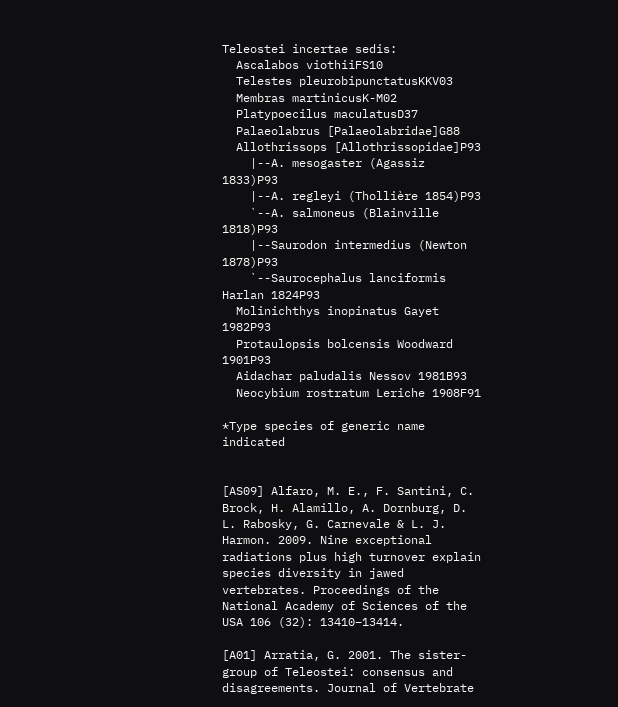Teleostei incertae sedis:
  Ascalabos viothiiFS10
  Telestes pleurobipunctatusKKV03
  Membras martinicusK-M02
  Platypoecilus maculatusD37
  Palaeolabrus [Palaeolabridae]G88
  Allothrissops [Allothrissopidae]P93
    |--A. mesogaster (Agassiz 1833)P93
    |--A. regleyi (Thollière 1854)P93
    `--A. salmoneus (Blainville 1818)P93
    |--Saurodon intermedius (Newton 1878)P93
    `--Saurocephalus lanciformis Harlan 1824P93
  Molinichthys inopinatus Gayet 1982P93
  Protaulopsis bolcensis Woodward 1901P93
  Aidachar paludalis Nessov 1981B93
  Neocybium rostratum Leriche 1908F91

*Type species of generic name indicated


[AS09] Alfaro, M. E., F. Santini, C. Brock, H. Alamillo, A. Dornburg, D. L. Rabosky, G. Carnevale & L. J. Harmon. 2009. Nine exceptional radiations plus high turnover explain species diversity in jawed vertebrates. Proceedings of the National Academy of Sciences of the USA 106 (32): 13410–13414.

[A01] Arratia, G. 2001. The sister-group of Teleostei: consensus and disagreements. Journal of Vertebrate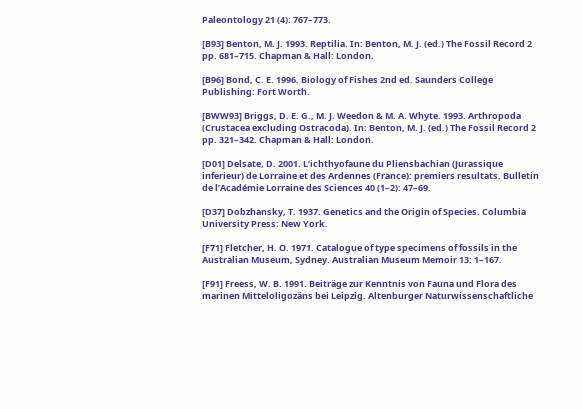Paleontology 21 (4): 767–773.

[B93] Benton, M. J. 1993. Reptilia. In: Benton, M. J. (ed.) The Fossil Record 2 pp. 681–715. Chapman & Hall: London.

[B96] Bond, C. E. 1996. Biology of Fishes 2nd ed. Saunders College Publishing: Fort Worth.

[BWW93] Briggs, D. E. G., M. J. Weedon & M. A. Whyte. 1993. Arthropoda (Crustacea excluding Ostracoda). In: Benton, M. J. (ed.) The Fossil Record 2 pp. 321–342. Chapman & Hall: London.

[D01] Delsate, D. 2001. L’ichthyofaune du Pliensbachian (Jurassique inferieur) de Lorraine et des Ardennes (France): premiers resultats. Bulletin de l’Académie Lorraine des Sciences 40 (1–2): 47–69.

[D37] Dobzhansky, T. 1937. Genetics and the Origin of Species. Columbia University Press: New York.

[F71] Fletcher, H. O. 1971. Catalogue of type specimens of fossils in the Australian Museum, Sydney. Australian Museum Memoir 13: 1–167.

[F91] Freess, W. B. 1991. Beiträge zur Kenntnis von Fauna und Flora des marinen Mitteloligozäns bei Leipzig. Altenburger Naturwissenschaftliche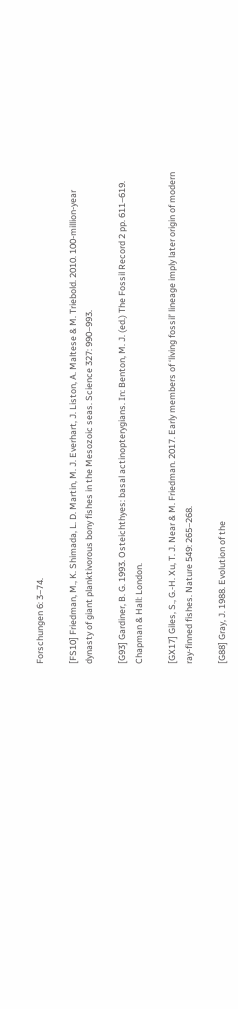Forschungen 6: 3–74.

[FS10] Friedman, M., K. Shimada, L. D. Martin, M. J. Everhart, J. Liston, A. Maltese & M. Triebold. 2010. 100-million-year dynasty of giant planktivorous bony fishes in the Mesozoic seas. Science 327: 990–993.

[G93] Gardiner, B. G. 1993. Osteichthyes: basal actinopterygians. In: Benton, M. J. (ed.) The Fossil Record 2 pp. 611–619. Chapman & Hall: London.

[GX17] Giles, S., G.-H. Xu, T. J. Near & M. Friedman. 2017. Early members of ‘living fossil’ lineage imply later origin of modern ray-finned fishes. Nature 549: 265–268.

[G88] Gray, J. 1988. Evolution of the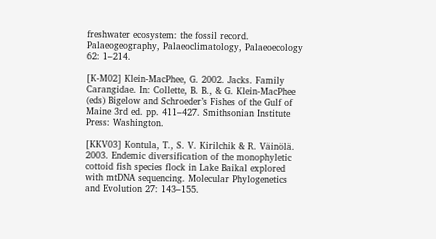freshwater ecosystem: the fossil record. Palaeogeography, Palaeoclimatology, Palaeoecology 62: 1–214.

[K-M02] Klein-MacPhee, G. 2002. Jacks. Family Carangidae. In: Collette, B. B., & G. Klein-MacPhee (eds) Bigelow and Schroeder’s Fishes of the Gulf of Maine 3rd ed. pp. 411–427. Smithsonian Institute Press: Washington.

[KKV03] Kontula, T., S. V. Kirilchik & R. Väinölä. 2003. Endemic diversification of the monophyletic cottoid fish species flock in Lake Baikal explored with mtDNA sequencing. Molecular Phylogenetics and Evolution 27: 143–155.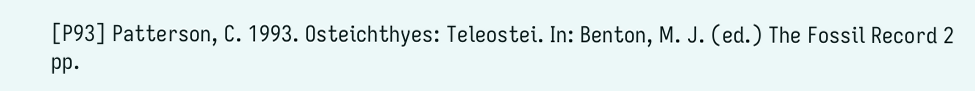[P93] Patterson, C. 1993. Osteichthyes: Teleostei. In: Benton, M. J. (ed.) The Fossil Record 2 pp.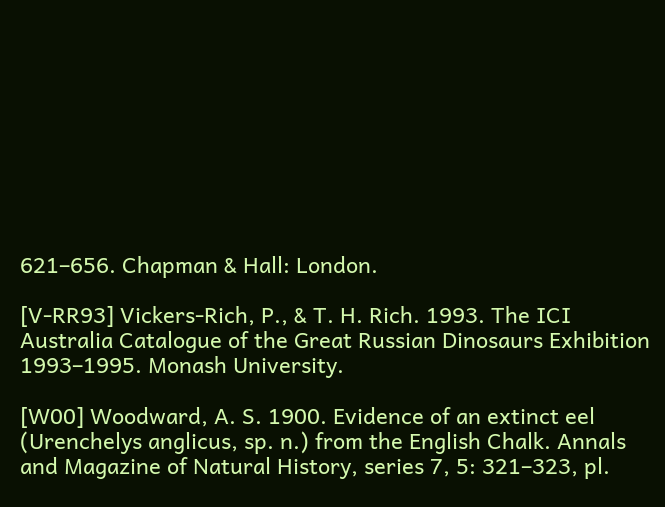621–656. Chapman & Hall: London.

[V-RR93] Vickers-Rich, P., & T. H. Rich. 1993. The ICI Australia Catalogue of the Great Russian Dinosaurs Exhibition 1993–1995. Monash University.

[W00] Woodward, A. S. 1900. Evidence of an extinct eel (Urenchelys anglicus, sp. n.) from the English Chalk. Annals and Magazine of Natural History, series 7, 5: 321–323, pl.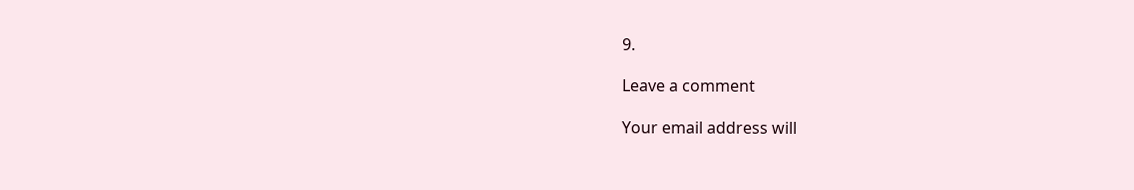9.

Leave a comment

Your email address will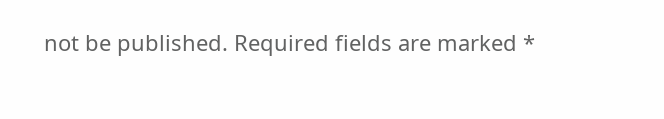not be published. Required fields are marked *